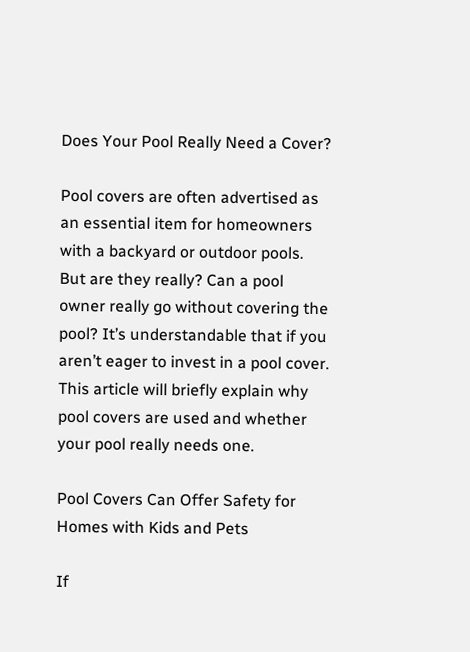Does Your Pool Really Need a Cover?

Pool covers are often advertised as an essential item for homeowners with a backyard or outdoor pools. But are they really? Can a pool owner really go without covering the pool? It’s understandable that if you aren’t eager to invest in a pool cover. This article will briefly explain why pool covers are used and whether your pool really needs one.

Pool Covers Can Offer Safety for Homes with Kids and Pets

If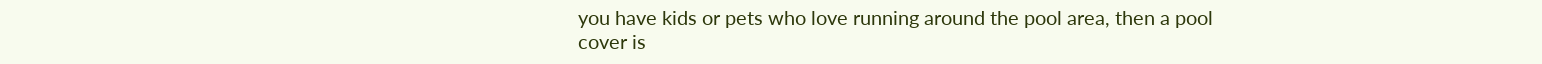you have kids or pets who love running around the pool area, then a pool cover is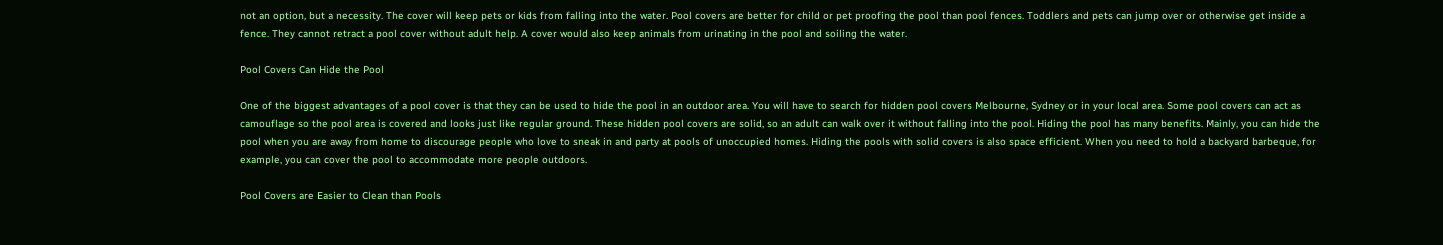not an option, but a necessity. The cover will keep pets or kids from falling into the water. Pool covers are better for child or pet proofing the pool than pool fences. Toddlers and pets can jump over or otherwise get inside a fence. They cannot retract a pool cover without adult help. A cover would also keep animals from urinating in the pool and soiling the water.

Pool Covers Can Hide the Pool

One of the biggest advantages of a pool cover is that they can be used to hide the pool in an outdoor area. You will have to search for hidden pool covers Melbourne, Sydney or in your local area. Some pool covers can act as camouflage so the pool area is covered and looks just like regular ground. These hidden pool covers are solid, so an adult can walk over it without falling into the pool. Hiding the pool has many benefits. Mainly, you can hide the pool when you are away from home to discourage people who love to sneak in and party at pools of unoccupied homes. Hiding the pools with solid covers is also space efficient. When you need to hold a backyard barbeque, for example, you can cover the pool to accommodate more people outdoors.

Pool Covers are Easier to Clean than Pools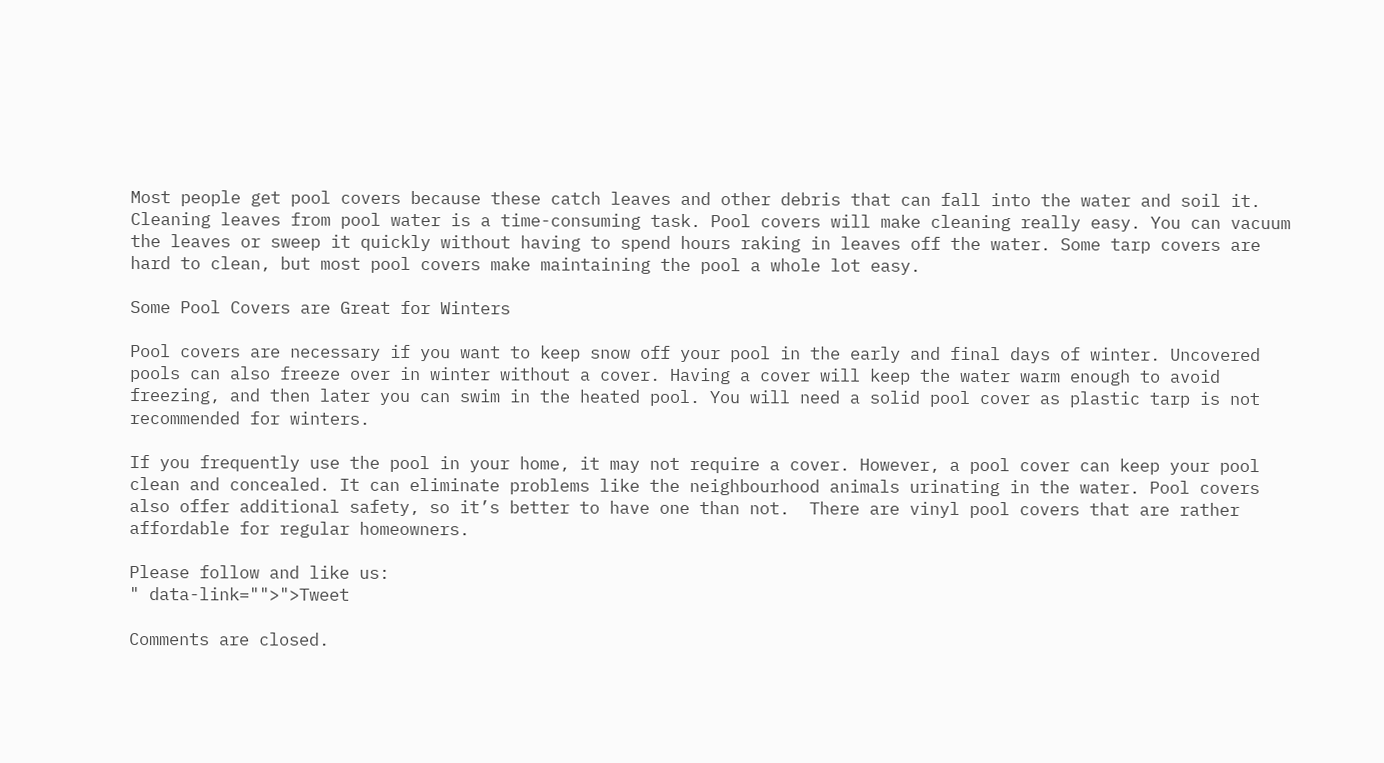Most people get pool covers because these catch leaves and other debris that can fall into the water and soil it. Cleaning leaves from pool water is a time-consuming task. Pool covers will make cleaning really easy. You can vacuum the leaves or sweep it quickly without having to spend hours raking in leaves off the water. Some tarp covers are hard to clean, but most pool covers make maintaining the pool a whole lot easy.

Some Pool Covers are Great for Winters

Pool covers are necessary if you want to keep snow off your pool in the early and final days of winter. Uncovered pools can also freeze over in winter without a cover. Having a cover will keep the water warm enough to avoid freezing, and then later you can swim in the heated pool. You will need a solid pool cover as plastic tarp is not recommended for winters.

If you frequently use the pool in your home, it may not require a cover. However, a pool cover can keep your pool clean and concealed. It can eliminate problems like the neighbourhood animals urinating in the water. Pool covers also offer additional safety, so it’s better to have one than not.  There are vinyl pool covers that are rather affordable for regular homeowners.

Please follow and like us:
" data-link="">">Tweet

Comments are closed.